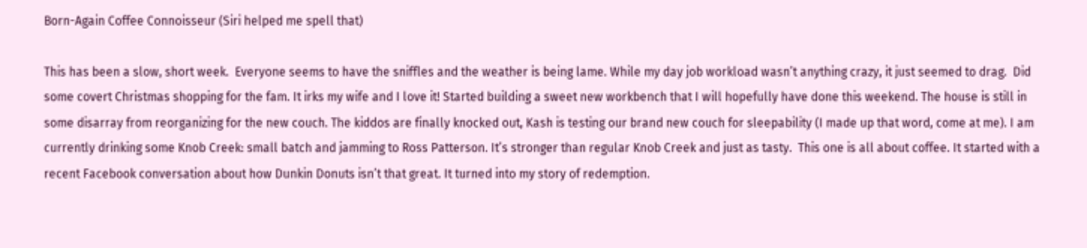Born-Again Coffee Connoisseur (Siri helped me spell that)

This has been a slow, short week.  Everyone seems to have the sniffles and the weather is being lame. While my day job workload wasn’t anything crazy, it just seemed to drag.  Did some covert Christmas shopping for the fam. It irks my wife and I love it! Started building a sweet new workbench that I will hopefully have done this weekend. The house is still in some disarray from reorganizing for the new couch. The kiddos are finally knocked out, Kash is testing our brand new couch for sleepability (I made up that word, come at me). I am currently drinking some Knob Creek: small batch and jamming to Ross Patterson. It’s stronger than regular Knob Creek and just as tasty.  This one is all about coffee. It started with a recent Facebook conversation about how Dunkin Donuts isn’t that great. It turned into my story of redemption.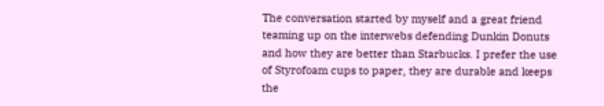The conversation started by myself and a great friend teaming up on the interwebs defending Dunkin Donuts and how they are better than Starbucks. I prefer the use of Styrofoam cups to paper, they are durable and keeps the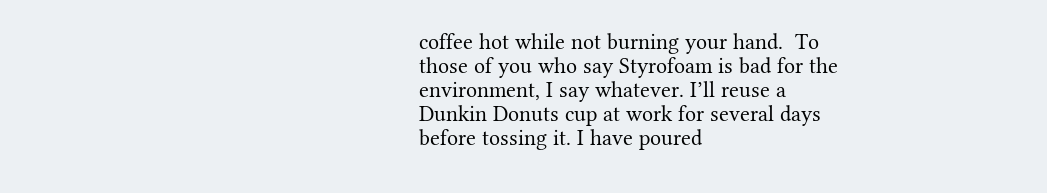coffee hot while not burning your hand.  To those of you who say Styrofoam is bad for the environment, I say whatever. I’ll reuse a Dunkin Donuts cup at work for several days before tossing it. I have poured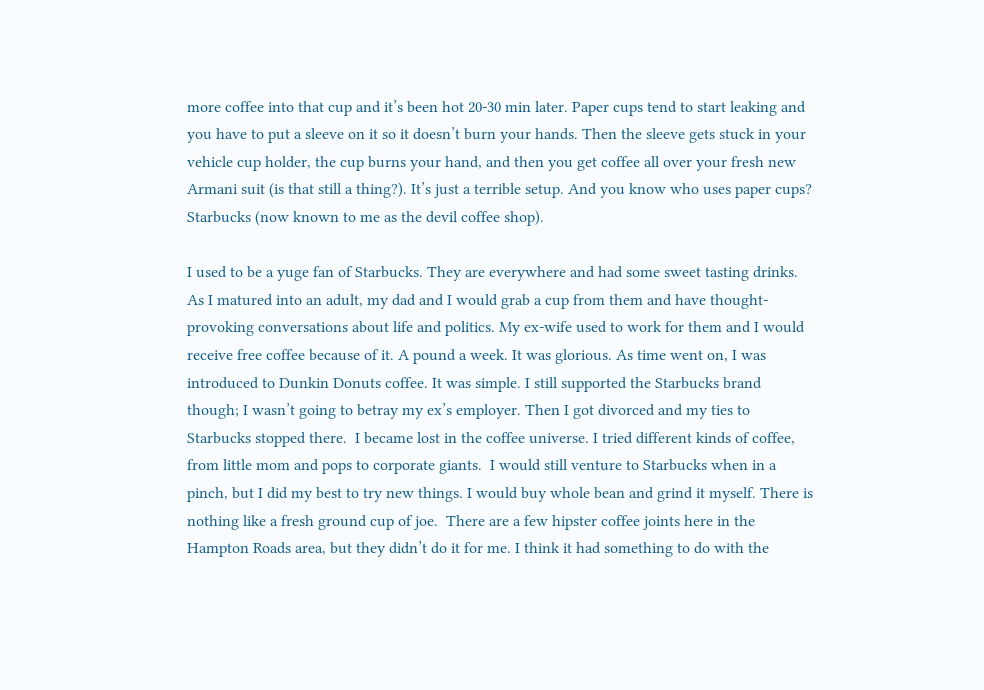more coffee into that cup and it’s been hot 20-30 min later. Paper cups tend to start leaking and you have to put a sleeve on it so it doesn’t burn your hands. Then the sleeve gets stuck in your vehicle cup holder, the cup burns your hand, and then you get coffee all over your fresh new Armani suit (is that still a thing?). It’s just a terrible setup. And you know who uses paper cups? Starbucks (now known to me as the devil coffee shop).

I used to be a yuge fan of Starbucks. They are everywhere and had some sweet tasting drinks. As I matured into an adult, my dad and I would grab a cup from them and have thought-provoking conversations about life and politics. My ex-wife used to work for them and I would receive free coffee because of it. A pound a week. It was glorious. As time went on, I was introduced to Dunkin Donuts coffee. It was simple. I still supported the Starbucks brand though; I wasn’t going to betray my ex’s employer. Then I got divorced and my ties to Starbucks stopped there.  I became lost in the coffee universe. I tried different kinds of coffee, from little mom and pops to corporate giants.  I would still venture to Starbucks when in a pinch, but I did my best to try new things. I would buy whole bean and grind it myself. There is nothing like a fresh ground cup of joe.  There are a few hipster coffee joints here in the Hampton Roads area, but they didn’t do it for me. I think it had something to do with the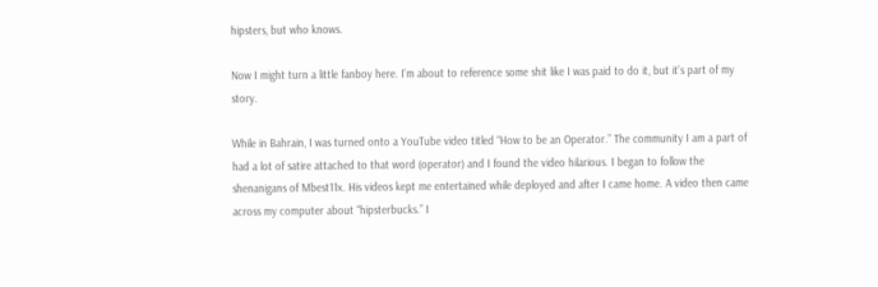hipsters, but who knows.

Now I might turn a little fanboy here. I’m about to reference some shit like I was paid to do it, but it’s part of my story.

While in Bahrain, I was turned onto a YouTube video titled “How to be an Operator.” The community I am a part of had a lot of satire attached to that word (operator) and I found the video hilarious. I began to follow the shenanigans of Mbest11x. His videos kept me entertained while deployed and after I came home. A video then came across my computer about “hipsterbucks.” I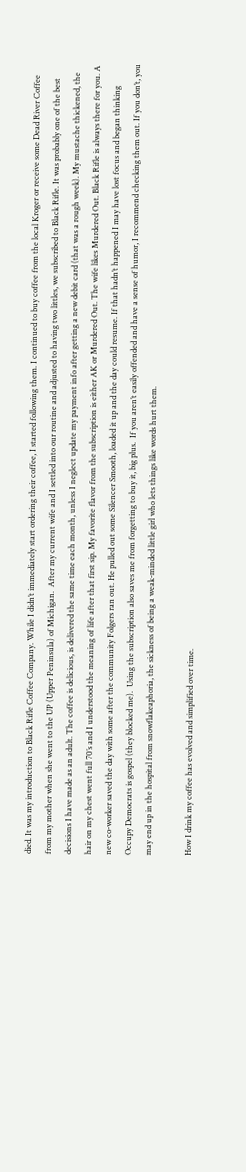died. It was my introduction to Black Rifle Coffee Company. While I didn’t immediately start ordering their coffee, I started following them. I continued to buy coffee from the local Kroger or receive some Dead River Coffee from my mother when she went to the UP (Upper Peninsula) of Michigan.  After my current wife and I settled into our routine and adjusted to having two littles, we subscribed to Black Rifle. It was probably one of the best decisions I have made as an adult. The coffee is delicious, is delivered the same time each month, unless I neglect update my payment info after getting a new debit card (that was a rough week). My mustache thickened, the hair on my chest went full 70’s and I understood the meaning of life after that first sip. My favorite flavor from the subscription is either AK or Murdered Out. The wife likes Murdered Out. Black Rifle is always there for you. A new co-worker saved the day with some after the community Folgers ran out. He pulled out some Silencer Smooth, loaded it up and the day could resume. If that hadn’t happened I may have lost focus and began thinking Occupy Democrats is gospel (they blocked me).  Using the subscription also saves me from forgetting to buy it, big plus.  If you aren’t easily offended and have a sense of humor, I recommend checking them out. If you don’t, you may end up in the hospital from snowflakeaphoria, the sickness of being a weak-minded little girl who lets things like words hurt them.

How I drink my coffee has evolved and simplified over time.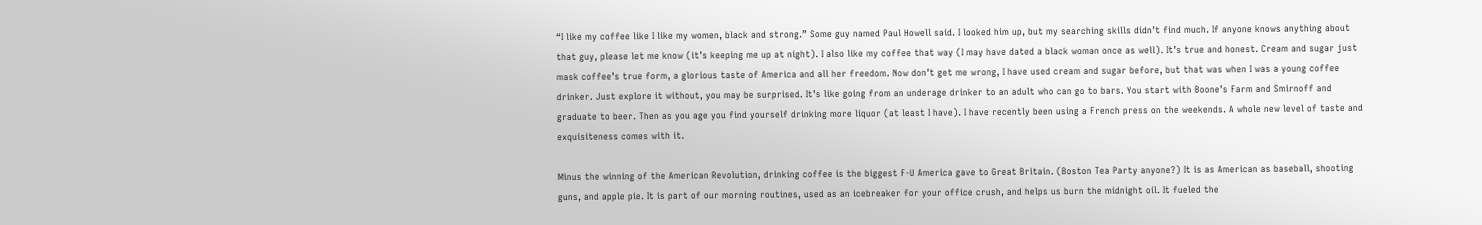“I like my coffee like I like my women, black and strong.” Some guy named Paul Howell said. I looked him up, but my searching skills didn’t find much. If anyone knows anything about that guy, please let me know (it’s keeping me up at night). I also like my coffee that way (I may have dated a black woman once as well). It’s true and honest. Cream and sugar just mask coffee’s true form, a glorious taste of America and all her freedom. Now don’t get me wrong, I have used cream and sugar before, but that was when I was a young coffee drinker. Just explore it without, you may be surprised. It’s like going from an underage drinker to an adult who can go to bars. You start with Boone’s Farm and Smirnoff and graduate to beer. Then as you age you find yourself drinking more liquor (at least I have). I have recently been using a French press on the weekends. A whole new level of taste and exquisiteness comes with it.

Minus the winning of the American Revolution, drinking coffee is the biggest F-U America gave to Great Britain. (Boston Tea Party anyone?) It is as American as baseball, shooting guns, and apple pie. It is part of our morning routines, used as an icebreaker for your office crush, and helps us burn the midnight oil. It fueled the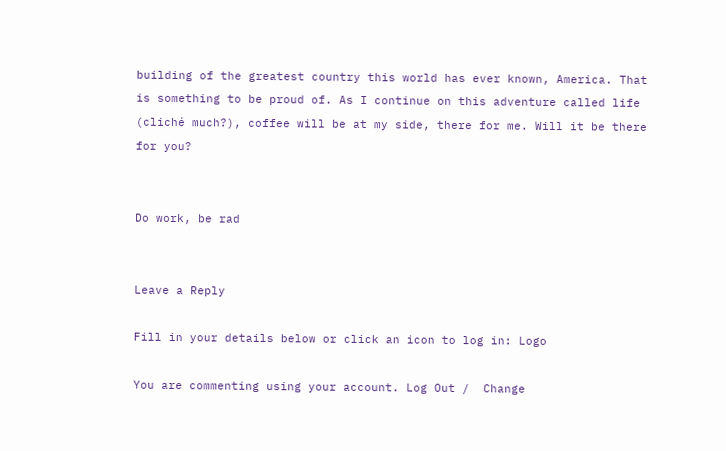building of the greatest country this world has ever known, America. That is something to be proud of. As I continue on this adventure called life (cliché much?), coffee will be at my side, there for me. Will it be there for you?


Do work, be rad


Leave a Reply

Fill in your details below or click an icon to log in: Logo

You are commenting using your account. Log Out /  Change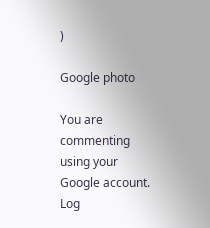)

Google photo

You are commenting using your Google account. Log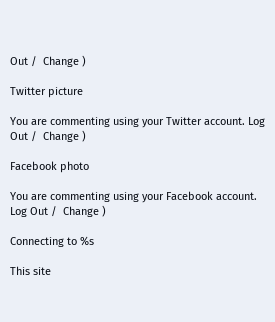Out /  Change )

Twitter picture

You are commenting using your Twitter account. Log Out /  Change )

Facebook photo

You are commenting using your Facebook account. Log Out /  Change )

Connecting to %s

This site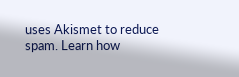uses Akismet to reduce spam. Learn how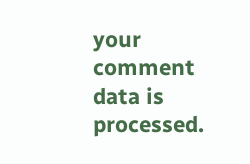your comment data is processed.